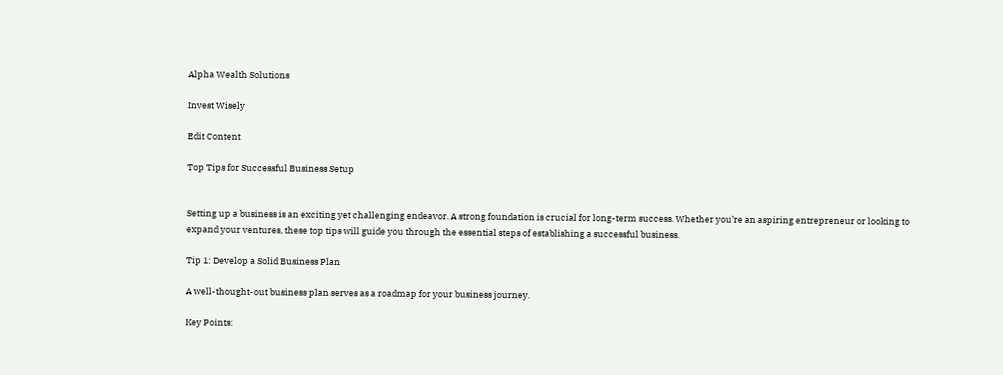Alpha Wealth Solutions

Invest Wisely

Edit Content

Top Tips for Successful Business Setup


Setting up a business is an exciting yet challenging endeavor. A strong foundation is crucial for long-term success. Whether you’re an aspiring entrepreneur or looking to expand your ventures, these top tips will guide you through the essential steps of establishing a successful business.

Tip 1: Develop a Solid Business Plan

A well-thought-out business plan serves as a roadmap for your business journey.

Key Points: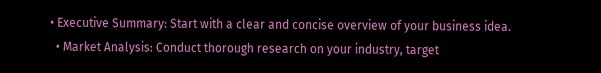• Executive Summary: Start with a clear and concise overview of your business idea.
  • Market Analysis: Conduct thorough research on your industry, target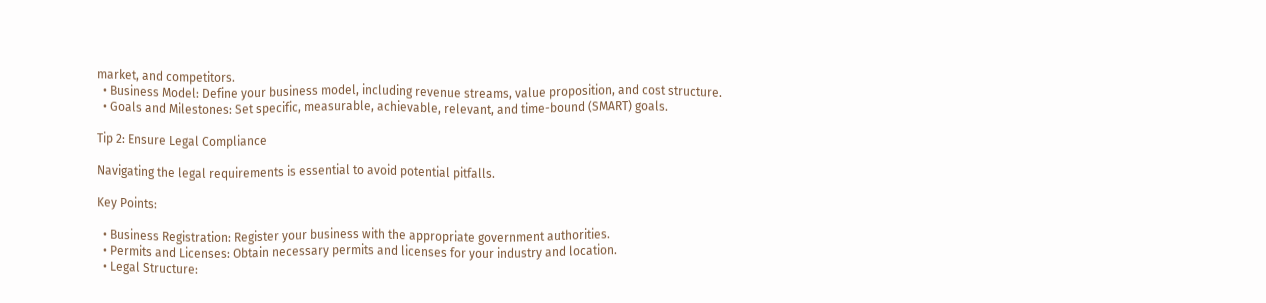market, and competitors.
  • Business Model: Define your business model, including revenue streams, value proposition, and cost structure.
  • Goals and Milestones: Set specific, measurable, achievable, relevant, and time-bound (SMART) goals.

Tip 2: Ensure Legal Compliance

Navigating the legal requirements is essential to avoid potential pitfalls.

Key Points:

  • Business Registration: Register your business with the appropriate government authorities.
  • Permits and Licenses: Obtain necessary permits and licenses for your industry and location.
  • Legal Structure: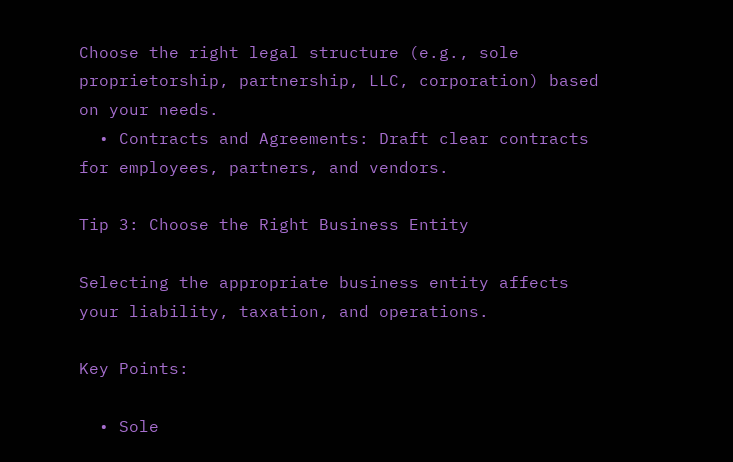Choose the right legal structure (e.g., sole proprietorship, partnership, LLC, corporation) based on your needs.
  • Contracts and Agreements: Draft clear contracts for employees, partners, and vendors.

Tip 3: Choose the Right Business Entity

Selecting the appropriate business entity affects your liability, taxation, and operations.

Key Points:

  • Sole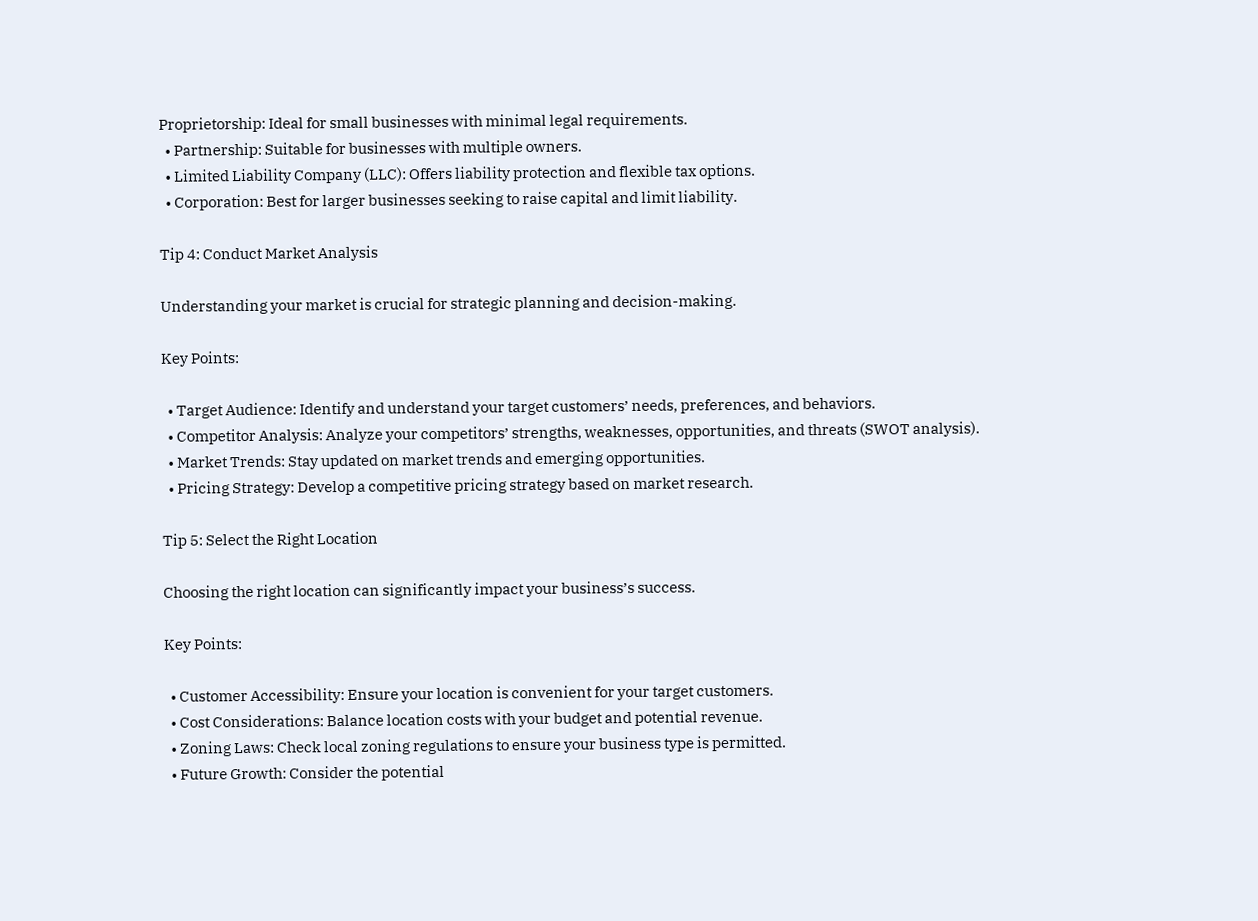Proprietorship: Ideal for small businesses with minimal legal requirements.
  • Partnership: Suitable for businesses with multiple owners.
  • Limited Liability Company (LLC): Offers liability protection and flexible tax options.
  • Corporation: Best for larger businesses seeking to raise capital and limit liability.

Tip 4: Conduct Market Analysis

Understanding your market is crucial for strategic planning and decision-making.

Key Points:

  • Target Audience: Identify and understand your target customers’ needs, preferences, and behaviors.
  • Competitor Analysis: Analyze your competitors’ strengths, weaknesses, opportunities, and threats (SWOT analysis).
  • Market Trends: Stay updated on market trends and emerging opportunities.
  • Pricing Strategy: Develop a competitive pricing strategy based on market research.

Tip 5: Select the Right Location

Choosing the right location can significantly impact your business’s success.

Key Points:

  • Customer Accessibility: Ensure your location is convenient for your target customers.
  • Cost Considerations: Balance location costs with your budget and potential revenue.
  • Zoning Laws: Check local zoning regulations to ensure your business type is permitted.
  • Future Growth: Consider the potential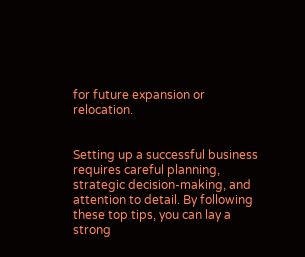for future expansion or relocation.


Setting up a successful business requires careful planning, strategic decision-making, and attention to detail. By following these top tips, you can lay a strong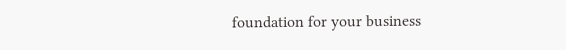foundation for your business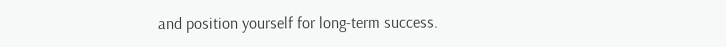and position yourself for long-term success.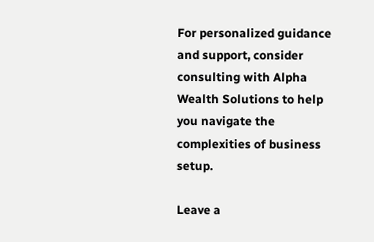For personalized guidance and support, consider consulting with Alpha Wealth Solutions to help you navigate the complexities of business setup.

Leave a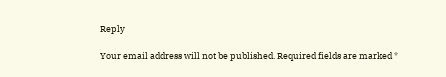Reply

Your email address will not be published. Required fields are marked *